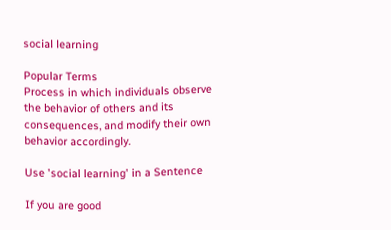social learning

Popular Terms
Process in which individuals observe the behavior of others and its consequences, and modify their own behavior accordingly.

Use 'social learning' in a Sentence

If you are good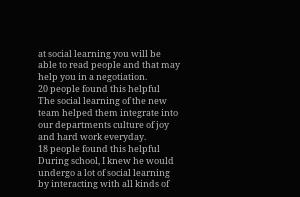at social learning you will be able to read people and that may help you in a negotiation.
20 people found this helpful
The social learning of the new team helped them integrate into our departments culture of joy and hard work everyday.
18 people found this helpful
During school, I knew he would undergo a lot of social learning by interacting with all kinds of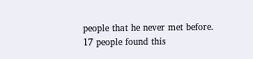people that he never met before.
17 people found this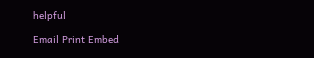helpful

Email Print Embed